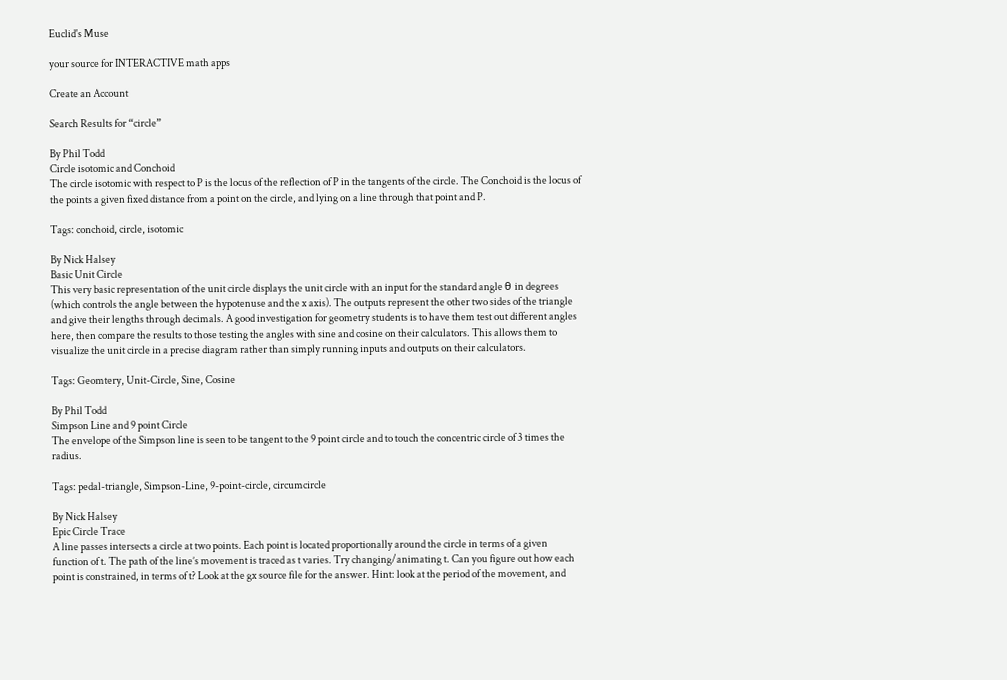Euclid's Muse

your source for INTERACTIVE math apps

Create an Account

Search Results for “circle”

By Phil Todd
Circle isotomic and Conchoid
The circle isotomic with respect to P is the locus of the reflection of P in the tangents of the circle. The Conchoid is the locus of the points a given fixed distance from a point on the circle, and lying on a line through that point and P.

Tags: conchoid, circle, isotomic

By Nick Halsey
Basic Unit Circle
This very basic representation of the unit circle displays the unit circle with an input for the standard angle θ in degrees (which controls the angle between the hypotenuse and the x axis). The outputs represent the other two sides of the triangle and give their lengths through decimals. A good investigation for geometry students is to have them test out different angles here, then compare the results to those testing the angles with sine and cosine on their calculators. This allows them to visualize the unit circle in a precise diagram rather than simply running inputs and outputs on their calculators.

Tags: Geomtery, Unit-Circle, Sine, Cosine

By Phil Todd
Simpson Line and 9 point Circle
The envelope of the Simpson line is seen to be tangent to the 9 point circle and to touch the concentric circle of 3 times the radius.

Tags: pedal-triangle, Simpson-Line, 9-point-circle, circumcircle

By Nick Halsey
Epic Circle Trace
A line passes intersects a circle at two points. Each point is located proportionally around the circle in terms of a given function of t. The path of the line’s movement is traced as t varies. Try changing/animating t. Can you figure out how each point is constrained, in terms of t? Look at the gx source file for the answer. Hint: look at the period of the movement, and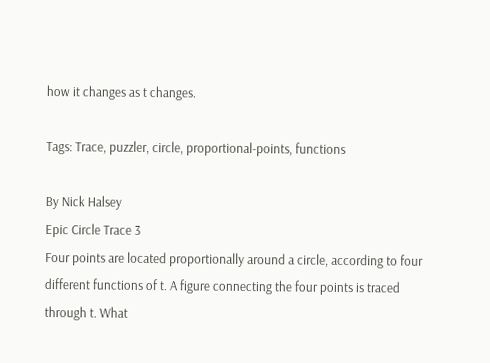how it changes as t changes.

Tags: Trace, puzzler, circle, proportional-points, functions

By Nick Halsey
Epic Circle Trace 3
Four points are located proportionally around a circle, according to four different functions of t. A figure connecting the four points is traced through t. What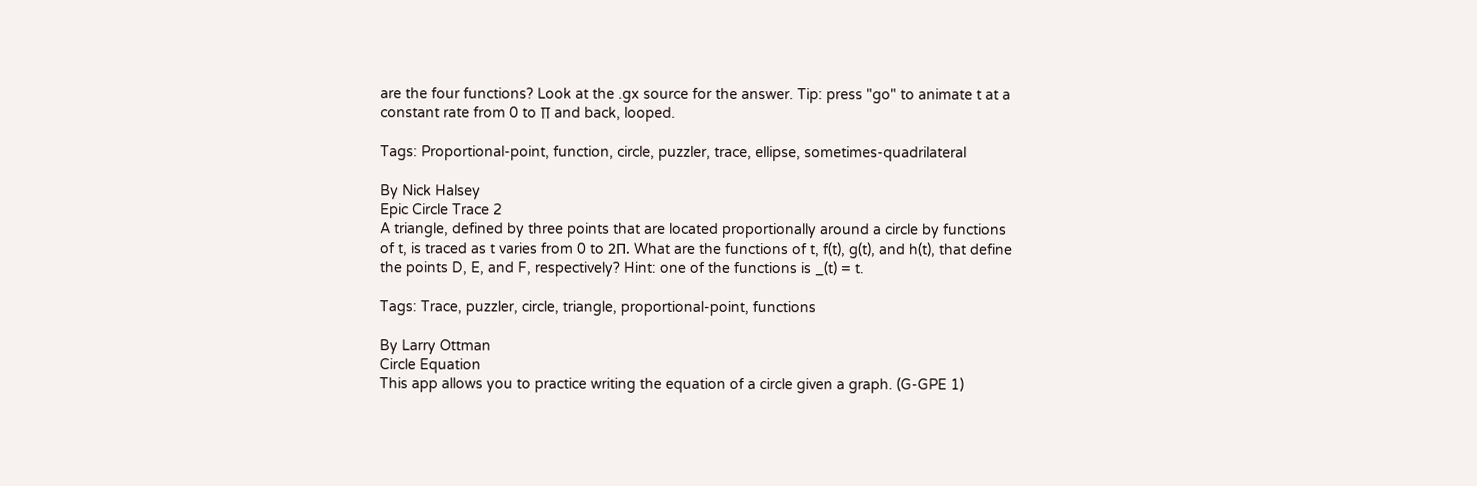are the four functions? Look at the .gx source for the answer. Tip: press "go" to animate t at a constant rate from 0 to ∏ and back, looped.

Tags: Proportional-point, function, circle, puzzler, trace, ellipse, sometimes-quadrilateral

By Nick Halsey
Epic Circle Trace 2
A triangle, defined by three points that are located proportionally around a circle by functions of t, is traced as t varies from 0 to 2Π. What are the functions of t, f(t), g(t), and h(t), that define the points D, E, and F, respectively? Hint: one of the functions is _(t) = t.

Tags: Trace, puzzler, circle, triangle, proportional-point, functions

By Larry Ottman
Circle Equation
This app allows you to practice writing the equation of a circle given a graph. (G-GPE 1)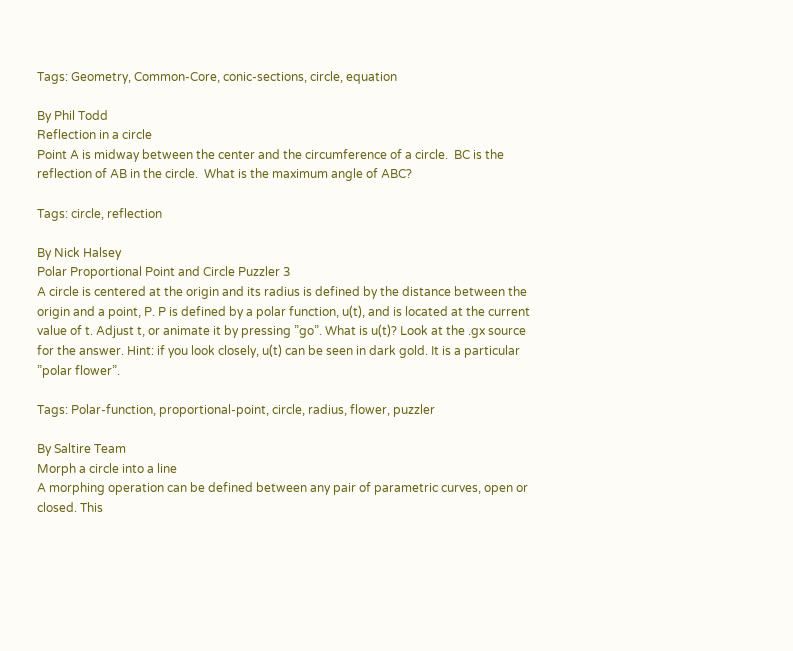Tags: Geometry, Common-Core, conic-sections, circle, equation

By Phil Todd
Reflection in a circle
Point A is midway between the center and the circumference of a circle.  BC is the reflection of AB in the circle.  What is the maximum angle of ABC?

Tags: circle, reflection

By Nick Halsey
Polar Proportional Point and Circle Puzzler 3
A circle is centered at the origin and its radius is defined by the distance between the origin and a point, P. P is defined by a polar function, u(t), and is located at the current value of t. Adjust t, or animate it by pressing ”go”. What is u(t)? Look at the .gx source for the answer. Hint: if you look closely, u(t) can be seen in dark gold. It is a particular ”polar flower”.

Tags: Polar-function, proportional-point, circle, radius, flower, puzzler

By Saltire Team
Morph a circle into a line
A morphing operation can be defined between any pair of parametric curves, open or closed. This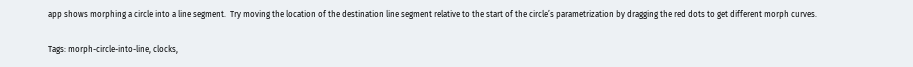app shows morphing a circle into a line segment.  Try moving the location of the destination line segment relative to the start of the circle’s parametrization by dragging the red dots to get different morph curves.

Tags: morph-circle-into-line, clocks,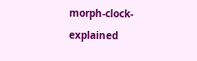morph-clock-explained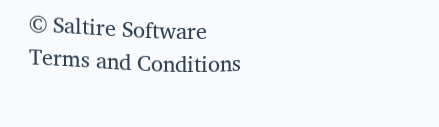© Saltire Software Terms and Conditions